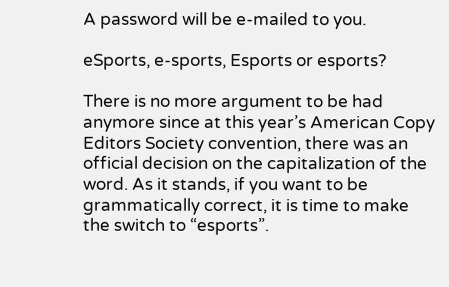A password will be e-mailed to you.

eSports, e-sports, Esports or esports?

There is no more argument to be had anymore since at this year’s American Copy Editors Society convention, there was an official decision on the capitalization of the word. As it stands, if you want to be grammatically correct, it is time to make the switch to “esports”.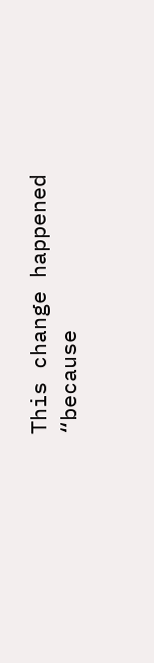This change happened “because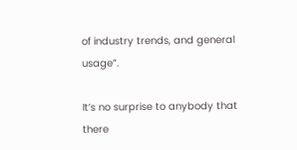of industry trends, and general usage”.

It’s no surprise to anybody that there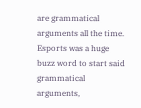are grammatical arguments all the time. Esports was a huge buzz word to start said grammatical arguments,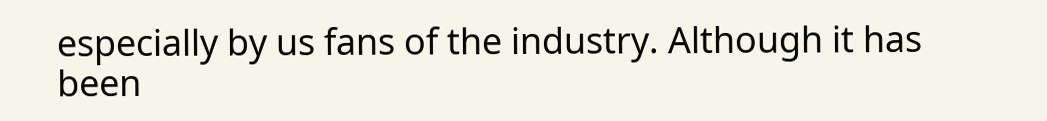especially by us fans of the industry. Although it has been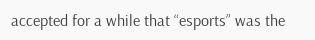accepted for a while that “esports” was the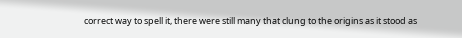correct way to spell it, there were still many that clung to the origins as it stood as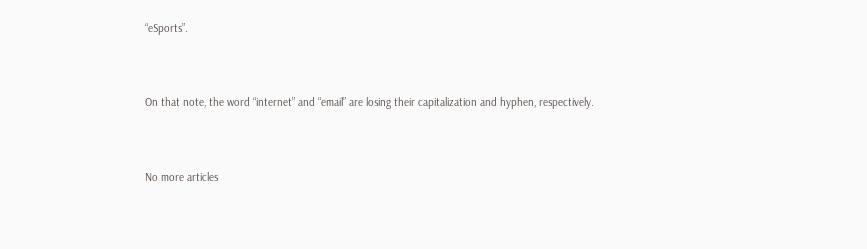“eSports”.


On that note, the word “internet” and “email” are losing their capitalization and hyphen, respectively.


No more articles